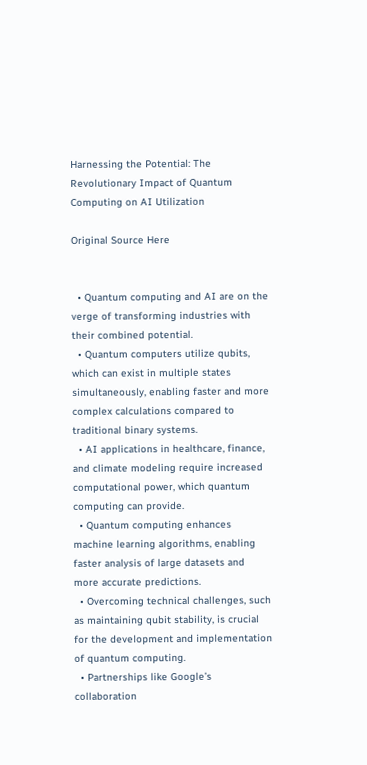Harnessing the Potential: The Revolutionary Impact of Quantum Computing on AI Utilization

Original Source Here


  • Quantum computing and AI are on the verge of transforming industries with their combined potential.
  • Quantum computers utilize qubits, which can exist in multiple states simultaneously, enabling faster and more complex calculations compared to traditional binary systems.
  • AI applications in healthcare, finance, and climate modeling require increased computational power, which quantum computing can provide.
  • Quantum computing enhances machine learning algorithms, enabling faster analysis of large datasets and more accurate predictions.
  • Overcoming technical challenges, such as maintaining qubit stability, is crucial for the development and implementation of quantum computing.
  • Partnerships like Google’s collaboration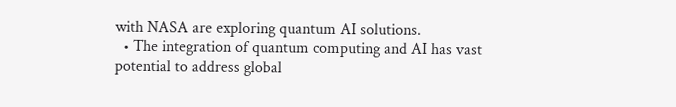with NASA are exploring quantum AI solutions.
  • The integration of quantum computing and AI has vast potential to address global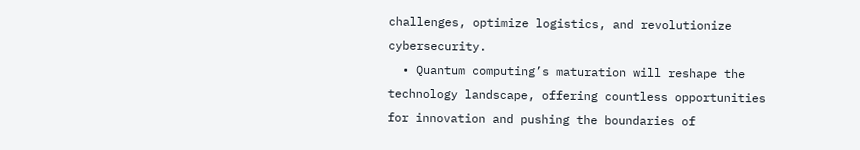challenges, optimize logistics, and revolutionize cybersecurity.
  • Quantum computing’s maturation will reshape the technology landscape, offering countless opportunities for innovation and pushing the boundaries of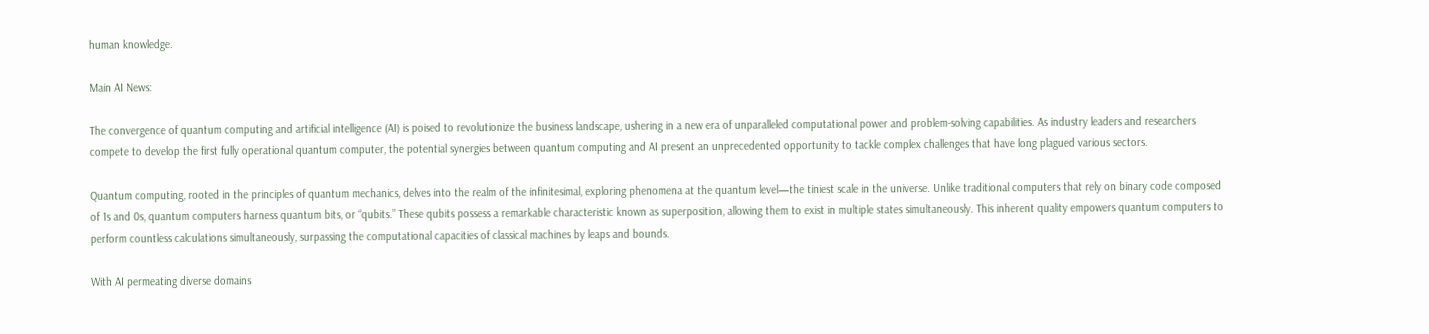human knowledge.

Main AI News:

The convergence of quantum computing and artificial intelligence (AI) is poised to revolutionize the business landscape, ushering in a new era of unparalleled computational power and problem-solving capabilities. As industry leaders and researchers compete to develop the first fully operational quantum computer, the potential synergies between quantum computing and AI present an unprecedented opportunity to tackle complex challenges that have long plagued various sectors.

Quantum computing, rooted in the principles of quantum mechanics, delves into the realm of the infinitesimal, exploring phenomena at the quantum level—the tiniest scale in the universe. Unlike traditional computers that rely on binary code composed of 1s and 0s, quantum computers harness quantum bits, or “qubits.” These qubits possess a remarkable characteristic known as superposition, allowing them to exist in multiple states simultaneously. This inherent quality empowers quantum computers to perform countless calculations simultaneously, surpassing the computational capacities of classical machines by leaps and bounds.

With AI permeating diverse domains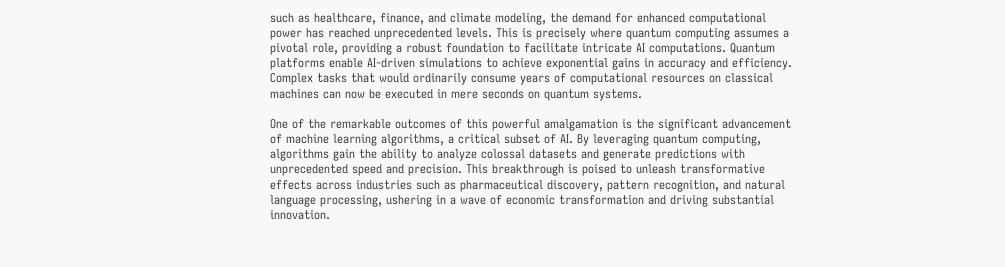such as healthcare, finance, and climate modeling, the demand for enhanced computational power has reached unprecedented levels. This is precisely where quantum computing assumes a pivotal role, providing a robust foundation to facilitate intricate AI computations. Quantum platforms enable AI-driven simulations to achieve exponential gains in accuracy and efficiency. Complex tasks that would ordinarily consume years of computational resources on classical machines can now be executed in mere seconds on quantum systems.

One of the remarkable outcomes of this powerful amalgamation is the significant advancement of machine learning algorithms, a critical subset of AI. By leveraging quantum computing, algorithms gain the ability to analyze colossal datasets and generate predictions with unprecedented speed and precision. This breakthrough is poised to unleash transformative effects across industries such as pharmaceutical discovery, pattern recognition, and natural language processing, ushering in a wave of economic transformation and driving substantial innovation.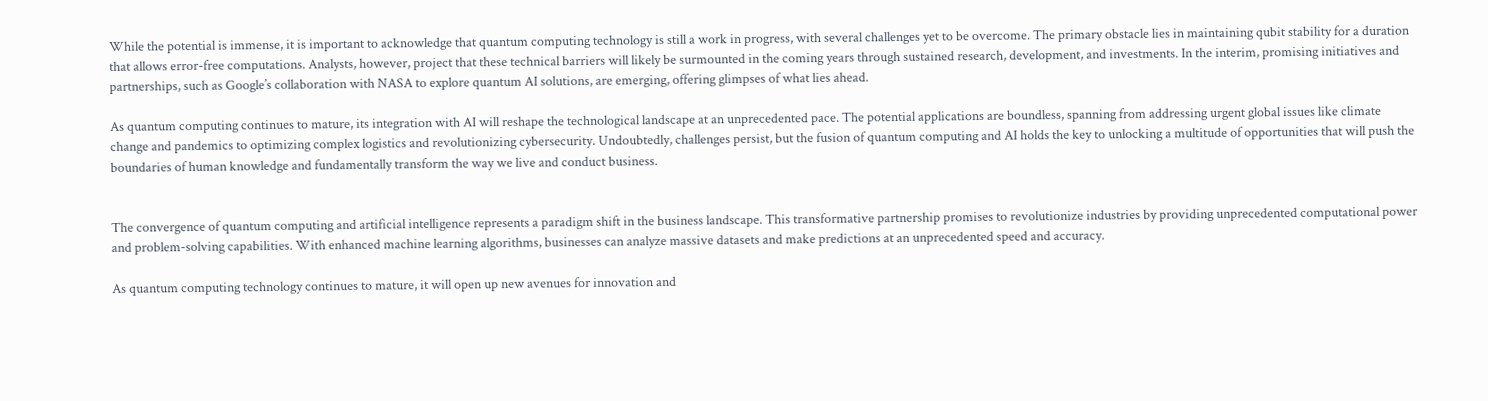While the potential is immense, it is important to acknowledge that quantum computing technology is still a work in progress, with several challenges yet to be overcome. The primary obstacle lies in maintaining qubit stability for a duration that allows error-free computations. Analysts, however, project that these technical barriers will likely be surmounted in the coming years through sustained research, development, and investments. In the interim, promising initiatives and partnerships, such as Google’s collaboration with NASA to explore quantum AI solutions, are emerging, offering glimpses of what lies ahead.

As quantum computing continues to mature, its integration with AI will reshape the technological landscape at an unprecedented pace. The potential applications are boundless, spanning from addressing urgent global issues like climate change and pandemics to optimizing complex logistics and revolutionizing cybersecurity. Undoubtedly, challenges persist, but the fusion of quantum computing and AI holds the key to unlocking a multitude of opportunities that will push the boundaries of human knowledge and fundamentally transform the way we live and conduct business.


The convergence of quantum computing and artificial intelligence represents a paradigm shift in the business landscape. This transformative partnership promises to revolutionize industries by providing unprecedented computational power and problem-solving capabilities. With enhanced machine learning algorithms, businesses can analyze massive datasets and make predictions at an unprecedented speed and accuracy.

As quantum computing technology continues to mature, it will open up new avenues for innovation and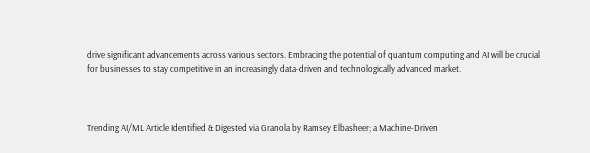drive significant advancements across various sectors. Embracing the potential of quantum computing and AI will be crucial for businesses to stay competitive in an increasingly data-driven and technologically advanced market.



Trending AI/ML Article Identified & Digested via Granola by Ramsey Elbasheer; a Machine-Driven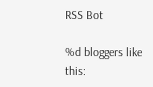RSS Bot

%d bloggers like this: